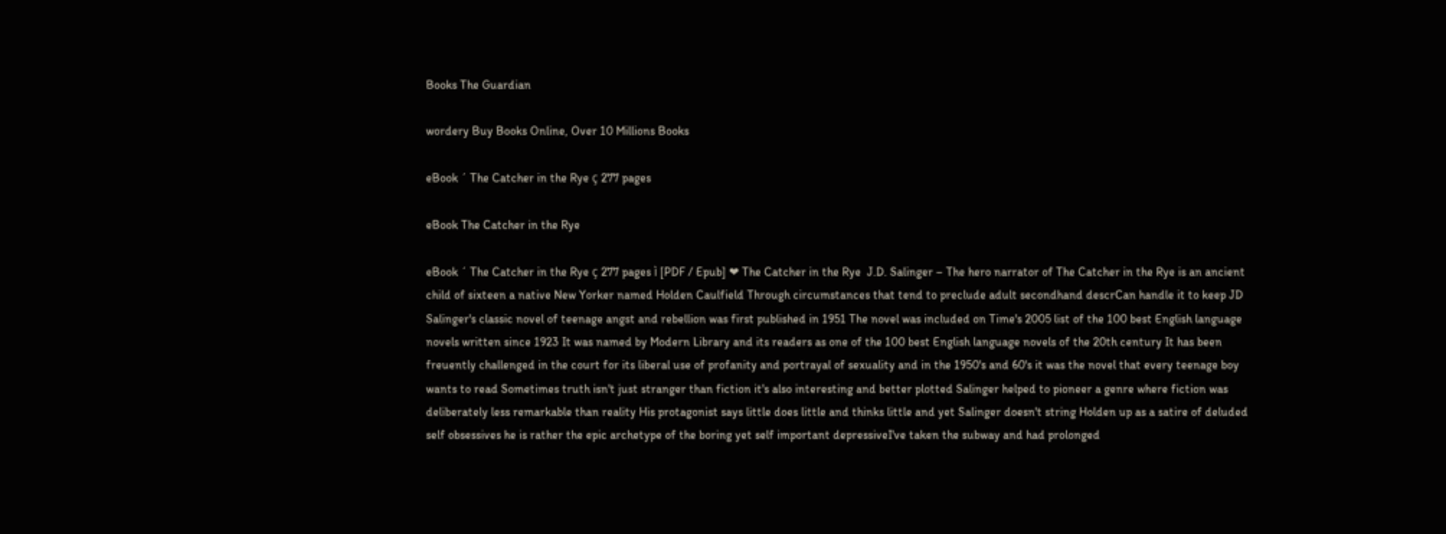Books The Guardian

wordery Buy Books Online, Over 10 Millions Books

eBook ´ The Catcher in the Rye ç 277 pages

eBook The Catcher in the Rye

eBook ´ The Catcher in the Rye ç 277 pages ì [PDF / Epub] ❤ The Catcher in the Rye  J.D. Salinger – The hero narrator of The Catcher in the Rye is an ancient child of sixteen a native New Yorker named Holden Caulfield Through circumstances that tend to preclude adult secondhand descrCan handle it to keep JD Salinger's classic novel of teenage angst and rebellion was first published in 1951 The novel was included on Time's 2005 list of the 100 best English language novels written since 1923 It was named by Modern Library and its readers as one of the 100 best English language novels of the 20th century It has been freuently challenged in the court for its liberal use of profanity and portrayal of sexuality and in the 1950's and 60's it was the novel that every teenage boy wants to read Sometimes truth isn't just stranger than fiction it's also interesting and better plotted Salinger helped to pioneer a genre where fiction was deliberately less remarkable than reality His protagonist says little does little and thinks little and yet Salinger doesn't string Holden up as a satire of deluded self obsessives he is rather the epic archetype of the boring yet self important depressiveI've taken the subway and had prolonged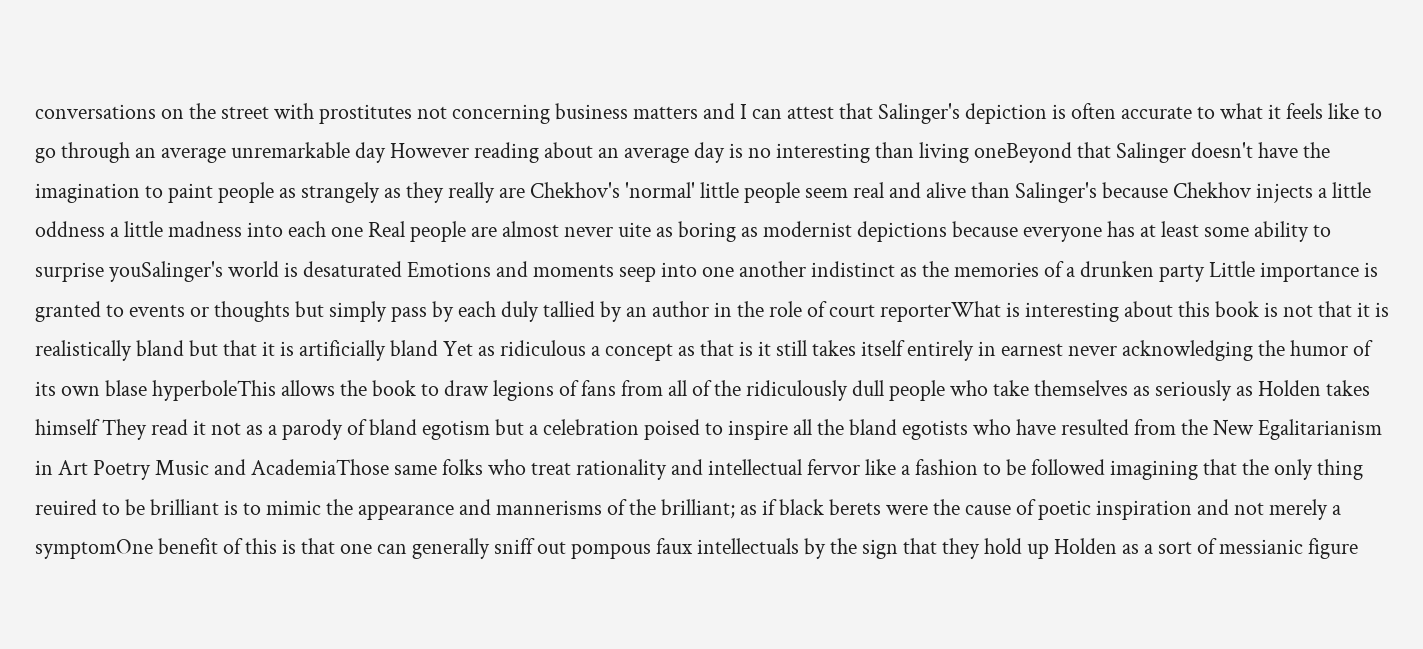conversations on the street with prostitutes not concerning business matters and I can attest that Salinger's depiction is often accurate to what it feels like to go through an average unremarkable day However reading about an average day is no interesting than living oneBeyond that Salinger doesn't have the imagination to paint people as strangely as they really are Chekhov's 'normal' little people seem real and alive than Salinger's because Chekhov injects a little oddness a little madness into each one Real people are almost never uite as boring as modernist depictions because everyone has at least some ability to surprise youSalinger's world is desaturated Emotions and moments seep into one another indistinct as the memories of a drunken party Little importance is granted to events or thoughts but simply pass by each duly tallied by an author in the role of court reporterWhat is interesting about this book is not that it is realistically bland but that it is artificially bland Yet as ridiculous a concept as that is it still takes itself entirely in earnest never acknowledging the humor of its own blase hyperboleThis allows the book to draw legions of fans from all of the ridiculously dull people who take themselves as seriously as Holden takes himself They read it not as a parody of bland egotism but a celebration poised to inspire all the bland egotists who have resulted from the New Egalitarianism in Art Poetry Music and AcademiaThose same folks who treat rationality and intellectual fervor like a fashion to be followed imagining that the only thing reuired to be brilliant is to mimic the appearance and mannerisms of the brilliant; as if black berets were the cause of poetic inspiration and not merely a symptomOne benefit of this is that one can generally sniff out pompous faux intellectuals by the sign that they hold up Holden as a sort of messianic figure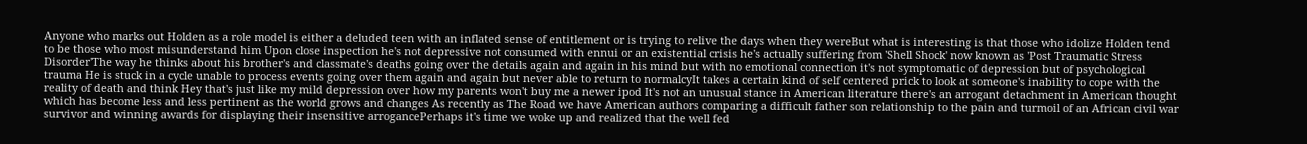Anyone who marks out Holden as a role model is either a deluded teen with an inflated sense of entitlement or is trying to relive the days when they wereBut what is interesting is that those who idolize Holden tend to be those who most misunderstand him Upon close inspection he's not depressive not consumed with ennui or an existential crisis he's actually suffering from 'Shell Shock' now known as 'Post Traumatic Stress Disorder'The way he thinks about his brother's and classmate's deaths going over the details again and again in his mind but with no emotional connection it's not symptomatic of depression but of psychological trauma He is stuck in a cycle unable to process events going over them again and again but never able to return to normalcyIt takes a certain kind of self centered prick to look at someone's inability to cope with the reality of death and think Hey that's just like my mild depression over how my parents won't buy me a newer ipod It's not an unusual stance in American literature there's an arrogant detachment in American thought which has become less and less pertinent as the world grows and changes As recently as The Road we have American authors comparing a difficult father son relationship to the pain and turmoil of an African civil war survivor and winning awards for displaying their insensitive arrogancePerhaps it's time we woke up and realized that the well fed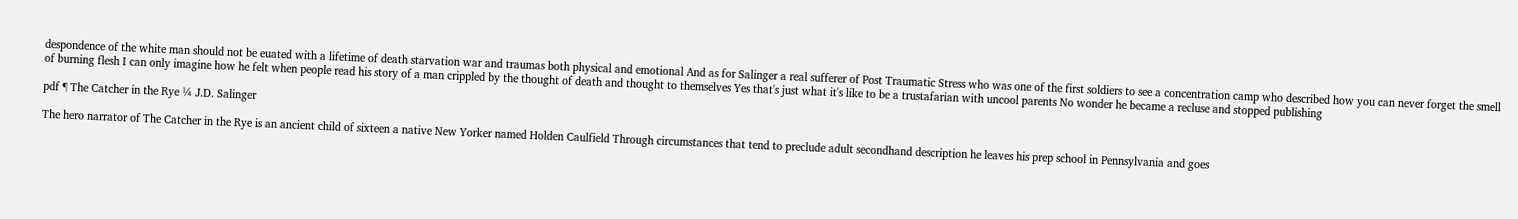despondence of the white man should not be euated with a lifetime of death starvation war and traumas both physical and emotional And as for Salinger a real sufferer of Post Traumatic Stress who was one of the first soldiers to see a concentration camp who described how you can never forget the smell of burning flesh I can only imagine how he felt when people read his story of a man crippled by the thought of death and thought to themselves Yes that's just what it's like to be a trustafarian with uncool parents No wonder he became a recluse and stopped publishing

pdf ¶ The Catcher in the Rye ¼ J.D. Salinger

The hero narrator of The Catcher in the Rye is an ancient child of sixteen a native New Yorker named Holden Caulfield Through circumstances that tend to preclude adult secondhand description he leaves his prep school in Pennsylvania and goes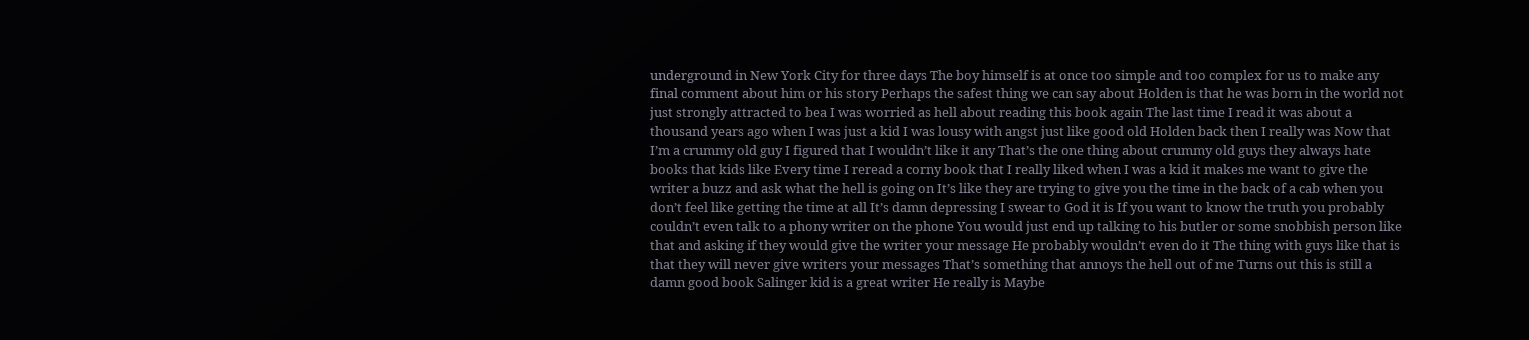underground in New York City for three days The boy himself is at once too simple and too complex for us to make any final comment about him or his story Perhaps the safest thing we can say about Holden is that he was born in the world not just strongly attracted to bea I was worried as hell about reading this book again The last time I read it was about a thousand years ago when I was just a kid I was lousy with angst just like good old Holden back then I really was Now that I’m a crummy old guy I figured that I wouldn’t like it any That’s the one thing about crummy old guys they always hate books that kids like Every time I reread a corny book that I really liked when I was a kid it makes me want to give the writer a buzz and ask what the hell is going on It’s like they are trying to give you the time in the back of a cab when you don’t feel like getting the time at all It’s damn depressing I swear to God it is If you want to know the truth you probably couldn’t even talk to a phony writer on the phone You would just end up talking to his butler or some snobbish person like that and asking if they would give the writer your message He probably wouldn’t even do it The thing with guys like that is that they will never give writers your messages That’s something that annoys the hell out of me Turns out this is still a damn good book Salinger kid is a great writer He really is Maybe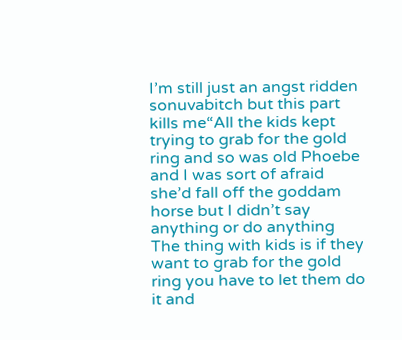I’m still just an angst ridden sonuvabitch but this part kills me“All the kids kept trying to grab for the gold ring and so was old Phoebe and I was sort of afraid she’d fall off the goddam horse but I didn’t say anything or do anything The thing with kids is if they want to grab for the gold ring you have to let them do it and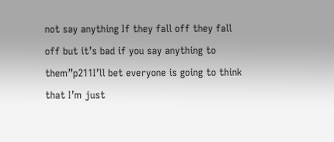not say anything If they fall off they fall off but it’s bad if you say anything to them”p211I’ll bet everyone is going to think that I’m just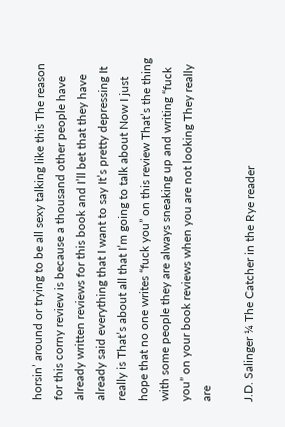horsin’ around or trying to be all sexy talking like this The reason for this corny review is because a thousand other people have already written reviews for this book and I’ll bet that they have already said everything that I want to say It’s pretty depressing It really is That’s about all that I’m going to talk about Now I just hope that no one writes “fuck you” on this review That’s the thing with some people they are always sneaking up and writing “fuck you” on your book reviews when you are not looking They really are

J.D. Salinger ¼ The Catcher in the Rye reader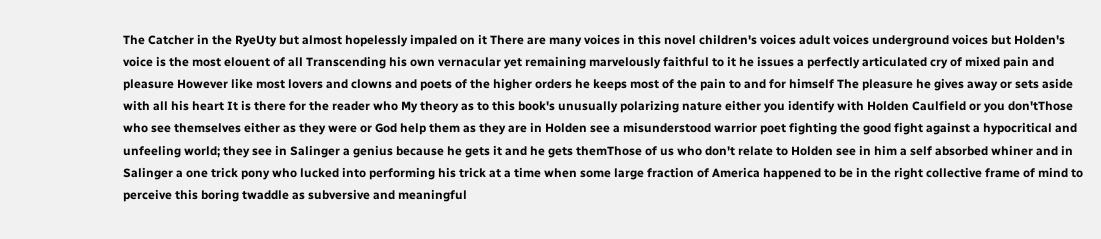The Catcher in the RyeUty but almost hopelessly impaled on it There are many voices in this novel children's voices adult voices underground voices but Holden's voice is the most elouent of all Transcending his own vernacular yet remaining marvelously faithful to it he issues a perfectly articulated cry of mixed pain and pleasure However like most lovers and clowns and poets of the higher orders he keeps most of the pain to and for himself The pleasure he gives away or sets aside with all his heart It is there for the reader who My theory as to this book's unusually polarizing nature either you identify with Holden Caulfield or you don'tThose who see themselves either as they were or God help them as they are in Holden see a misunderstood warrior poet fighting the good fight against a hypocritical and unfeeling world; they see in Salinger a genius because he gets it and he gets themThose of us who don't relate to Holden see in him a self absorbed whiner and in Salinger a one trick pony who lucked into performing his trick at a time when some large fraction of America happened to be in the right collective frame of mind to perceive this boring twaddle as subversive and meaningful